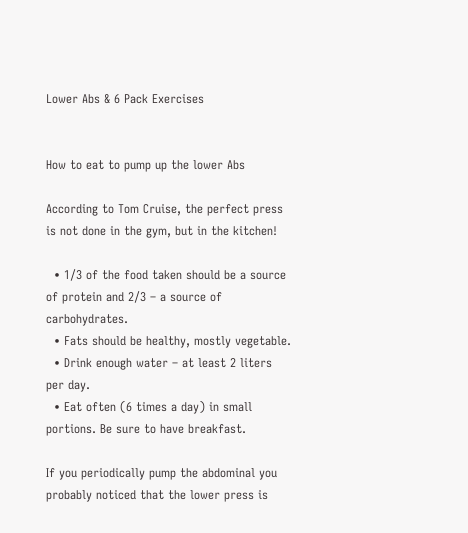Lower Abs & 6 Pack Exercises


How to eat to pump up the lower Abs

According to Tom Cruise, the perfect press is not done in the gym, but in the kitchen!

  • 1/3 of the food taken should be a source of protein and 2/3 – a source of carbohydrates.
  • Fats should be healthy, mostly vegetable.
  • Drink enough water – at least 2 liters per day.
  • Eat often (6 times a day) in small portions. Be sure to have breakfast.

If you periodically pump the abdominal you probably noticed that the lower press is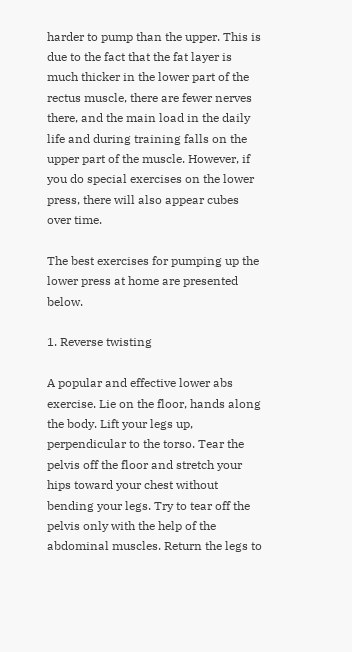harder to pump than the upper. This is due to the fact that the fat layer is much thicker in the lower part of the rectus muscle, there are fewer nerves there, and the main load in the daily life and during training falls on the upper part of the muscle. However, if you do special exercises on the lower press, there will also appear cubes over time.

The best exercises for pumping up the lower press at home are presented below.

1. Reverse twisting

A popular and effective lower abs exercise. Lie on the floor, hands along the body. Lift your legs up, perpendicular to the torso. Tear the pelvis off the floor and stretch your hips toward your chest without bending your legs. Try to tear off the pelvis only with the help of the abdominal muscles. Return the legs to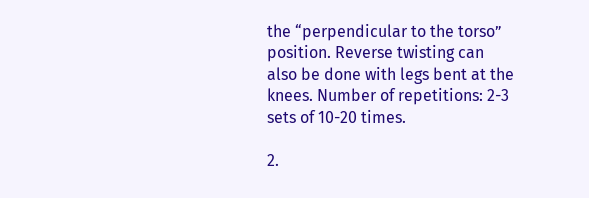the “perpendicular to the torso” position. Reverse twisting can also be done with legs bent at the knees. Number of repetitions: 2-3 sets of 10-20 times.

2.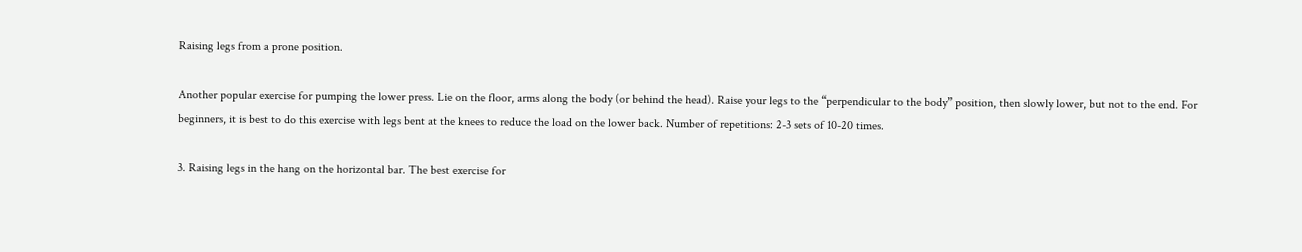Raising legs from a prone position.

Another popular exercise for pumping the lower press. Lie on the floor, arms along the body (or behind the head). Raise your legs to the “perpendicular to the body” position, then slowly lower, but not to the end. For beginners, it is best to do this exercise with legs bent at the knees to reduce the load on the lower back. Number of repetitions: 2-3 sets of 10-20 times.

3. Raising legs in the hang on the horizontal bar. The best exercise for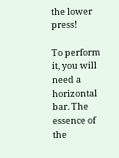the lower press!

To perform it, you will need a horizontal bar. The essence of the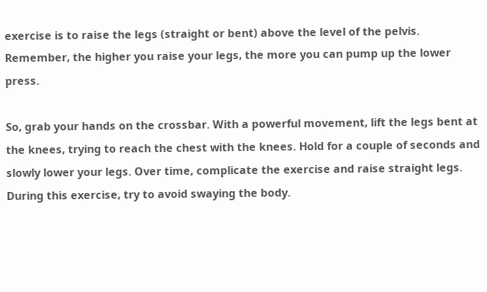exercise is to raise the legs (straight or bent) above the level of the pelvis. Remember, the higher you raise your legs, the more you can pump up the lower press.

So, grab your hands on the crossbar. With a powerful movement, lift the legs bent at the knees, trying to reach the chest with the knees. Hold for a couple of seconds and slowly lower your legs. Over time, complicate the exercise and raise straight legs. During this exercise, try to avoid swaying the body.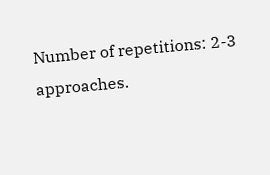Number of repetitions: 2-3 approaches.